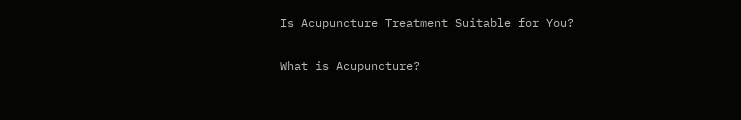Is Acupuncture Treatment Suitable for You?

What is Acupuncture?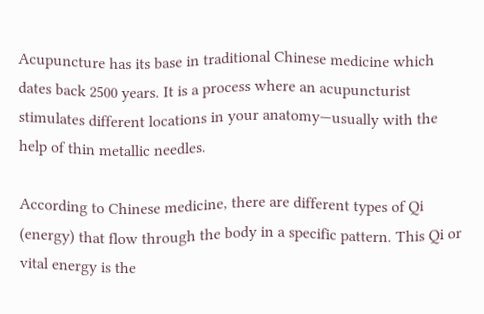Acupuncture has its base in traditional Chinese medicine which dates back 2500 years. It is a process where an acupuncturist stimulates different locations in your anatomy—usually with the help of thin metallic needles.

According to Chinese medicine, there are different types of Qi (energy) that flow through the body in a specific pattern. This Qi or vital energy is the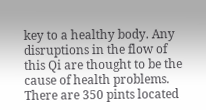key to a healthy body. Any disruptions in the flow of this Qi are thought to be the cause of health problems. There are 350 pints located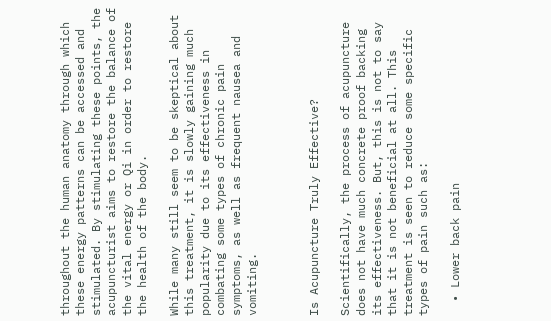throughout the human anatomy through which these energy patterns can be accessed and stimulated. By stimulating these points, the acupuncturist aims to restore the balance of the vital energy or Qi in order to restore the health of the body.

While many still seem to be skeptical about this treatment, it is slowly gaining much popularity due to its effectiveness in combating some types of chronic pain symptoms, as well as frequent nausea and vomiting.



Is Acupuncture Truly Effective?

Scientifically, the process of acupuncture does not have much concrete proof backing its effectiveness. But, this is not to say that it is not beneficial at all. This treatment is seen to reduce some specific types of pain such as:

  • Lower back pain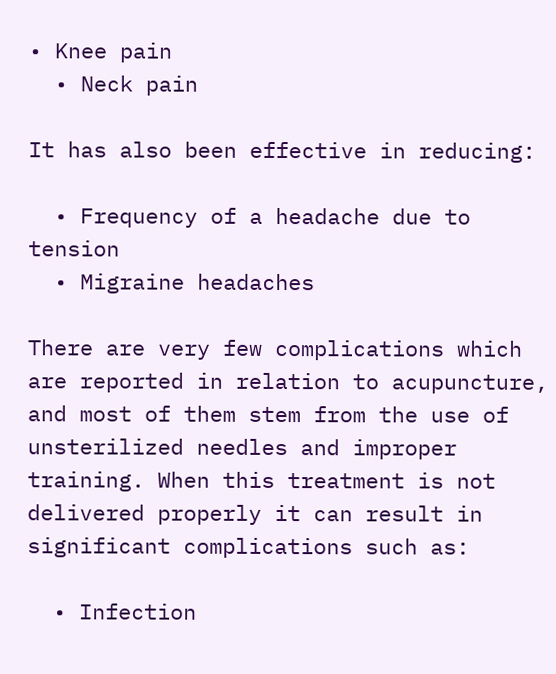• Knee pain
  • Neck pain

It has also been effective in reducing:

  • Frequency of a headache due to tension
  • Migraine headaches

There are very few complications which are reported in relation to acupuncture, and most of them stem from the use of unsterilized needles and improper training. When this treatment is not delivered properly it can result in significant complications such as:

  • Infection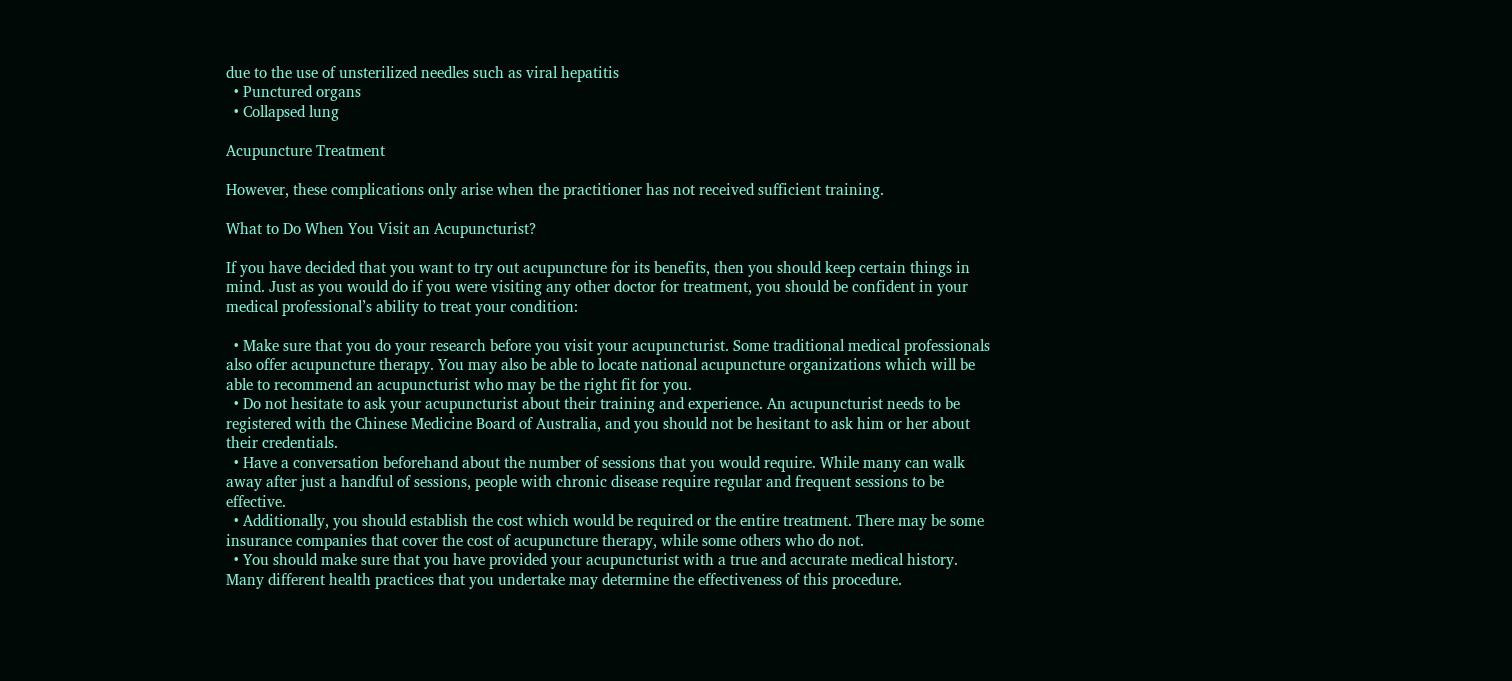due to the use of unsterilized needles such as viral hepatitis
  • Punctured organs
  • Collapsed lung

Acupuncture Treatment

However, these complications only arise when the practitioner has not received sufficient training.

What to Do When You Visit an Acupuncturist?

If you have decided that you want to try out acupuncture for its benefits, then you should keep certain things in mind. Just as you would do if you were visiting any other doctor for treatment, you should be confident in your medical professional’s ability to treat your condition:

  • Make sure that you do your research before you visit your acupuncturist. Some traditional medical professionals also offer acupuncture therapy. You may also be able to locate national acupuncture organizations which will be able to recommend an acupuncturist who may be the right fit for you.
  • Do not hesitate to ask your acupuncturist about their training and experience. An acupuncturist needs to be registered with the Chinese Medicine Board of Australia, and you should not be hesitant to ask him or her about their credentials.
  • Have a conversation beforehand about the number of sessions that you would require. While many can walk away after just a handful of sessions, people with chronic disease require regular and frequent sessions to be effective.
  • Additionally, you should establish the cost which would be required or the entire treatment. There may be some insurance companies that cover the cost of acupuncture therapy, while some others who do not.
  • You should make sure that you have provided your acupuncturist with a true and accurate medical history. Many different health practices that you undertake may determine the effectiveness of this procedure.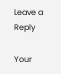Leave a Reply

Your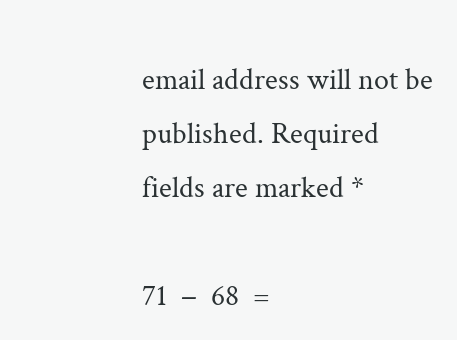email address will not be published. Required fields are marked *

71  −  68  =